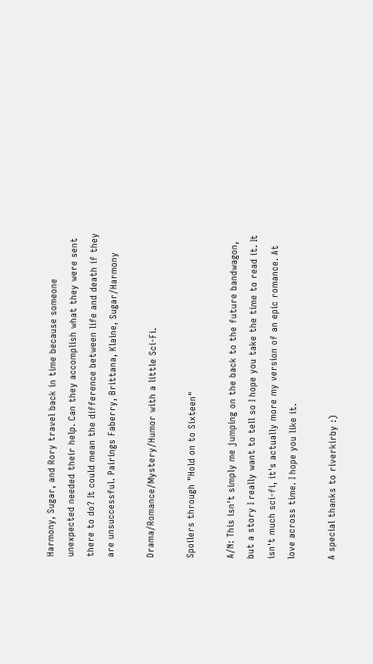Harmony, Sugar, and Rory travel back in time because someone unexpected needed their help. Can they accomplish what they were sent there to do? It could mean the difference between life and death if they are unsuccessful. Pairings Faberry, Brittana, Klaine, Sugar/Harmony

Drama/Romance/Mystery/Humor with a little Sci-Fi.

Spoilers through "Hold on to Sixteen"

A/N: This isn't simply me jumping on the back to the future bandwagon, but a story I really want to tell so I hope you take the time to read it. It isn't much sci-fi, it's actually more my version of an epic romance. At love across time. I hope you like it.

A special thanks to riverkirby :)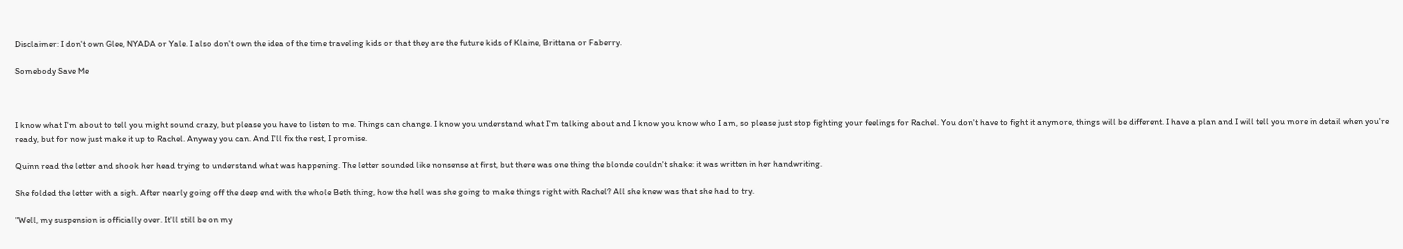Disclaimer: I don't own Glee, NYADA or Yale. I also don't own the idea of the time traveling kids or that they are the future kids of Klaine, Brittana or Faberry.

Somebody Save Me



I know what I'm about to tell you might sound crazy, but please you have to listen to me. Things can change. I know you understand what I'm talking about and I know you know who I am, so please just stop fighting your feelings for Rachel. You don't have to fight it anymore, things will be different. I have a plan and I will tell you more in detail when you're ready, but for now just make it up to Rachel. Anyway you can. And I'll fix the rest, I promise.

Quinn read the letter and shook her head trying to understand what was happening. The letter sounded like nonsense at first, but there was one thing the blonde couldn't shake: it was written in her handwriting.

She folded the letter with a sigh. After nearly going off the deep end with the whole Beth thing, how the hell was she going to make things right with Rachel? All she knew was that she had to try.

"Well, my suspension is officially over. It'll still be on my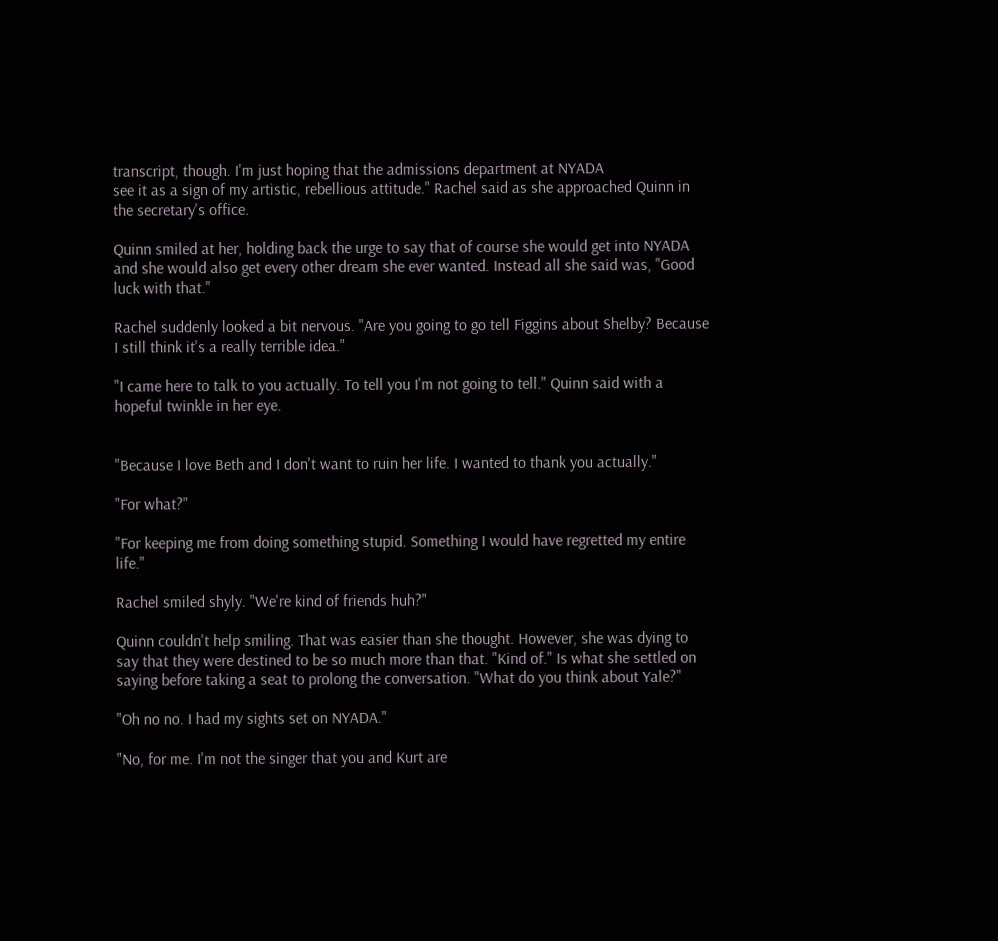transcript, though. I'm just hoping that the admissions department at NYADA
see it as a sign of my artistic, rebellious attitude." Rachel said as she approached Quinn in the secretary's office.

Quinn smiled at her, holding back the urge to say that of course she would get into NYADA and she would also get every other dream she ever wanted. Instead all she said was, "Good luck with that."

Rachel suddenly looked a bit nervous. "Are you going to go tell Figgins about Shelby? Because I still think it's a really terrible idea."

"I came here to talk to you actually. To tell you I'm not going to tell." Quinn said with a hopeful twinkle in her eye.


"Because I love Beth and I don't want to ruin her life. I wanted to thank you actually."

"For what?"

"For keeping me from doing something stupid. Something I would have regretted my entire life."

Rachel smiled shyly. "We're kind of friends huh?"

Quinn couldn't help smiling. That was easier than she thought. However, she was dying to say that they were destined to be so much more than that. "Kind of." Is what she settled on saying before taking a seat to prolong the conversation. "What do you think about Yale?"

"Oh no no. I had my sights set on NYADA."

"No, for me. I'm not the singer that you and Kurt are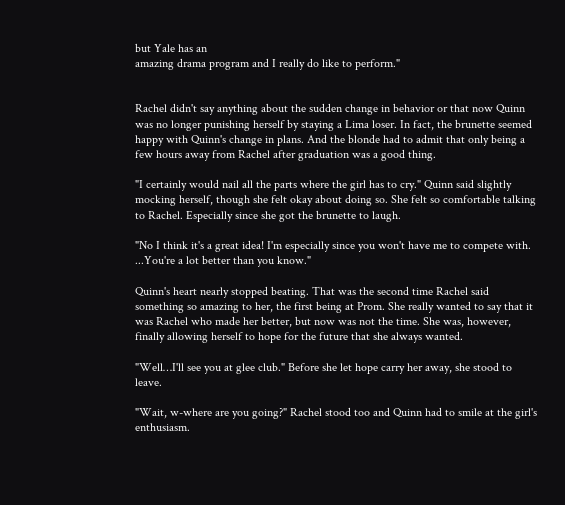but Yale has an
amazing drama program and I really do like to perform."


Rachel didn't say anything about the sudden change in behavior or that now Quinn was no longer punishing herself by staying a Lima loser. In fact, the brunette seemed happy with Quinn's change in plans. And the blonde had to admit that only being a few hours away from Rachel after graduation was a good thing.

"I certainly would nail all the parts where the girl has to cry." Quinn said slightly mocking herself, though she felt okay about doing so. She felt so comfortable talking to Rachel. Especially since she got the brunette to laugh.

"No I think it's a great idea! I'm especially since you won't have me to compete with. ...You're a lot better than you know."

Quinn's heart nearly stopped beating. That was the second time Rachel said something so amazing to her, the first being at Prom. She really wanted to say that it was Rachel who made her better, but now was not the time. She was, however, finally allowing herself to hope for the future that she always wanted.

"Well…I'll see you at glee club." Before she let hope carry her away, she stood to leave.

"Wait, w-where are you going?" Rachel stood too and Quinn had to smile at the girl's enthusiasm.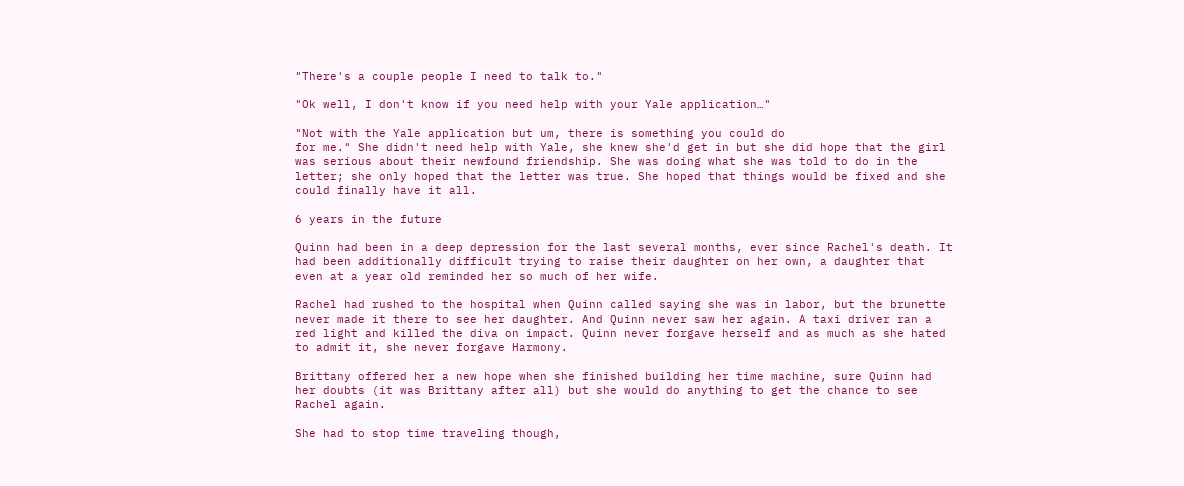"There's a couple people I need to talk to."

"Ok well, I don't know if you need help with your Yale application…"

"Not with the Yale application but um, there is something you could do
for me." She didn't need help with Yale, she knew she'd get in but she did hope that the girl was serious about their newfound friendship. She was doing what she was told to do in the letter; she only hoped that the letter was true. She hoped that things would be fixed and she could finally have it all.

6 years in the future

Quinn had been in a deep depression for the last several months, ever since Rachel's death. It had been additionally difficult trying to raise their daughter on her own, a daughter that even at a year old reminded her so much of her wife.

Rachel had rushed to the hospital when Quinn called saying she was in labor, but the brunette never made it there to see her daughter. And Quinn never saw her again. A taxi driver ran a red light and killed the diva on impact. Quinn never forgave herself and as much as she hated to admit it, she never forgave Harmony.

Brittany offered her a new hope when she finished building her time machine, sure Quinn had her doubts (it was Brittany after all) but she would do anything to get the chance to see Rachel again.

She had to stop time traveling though,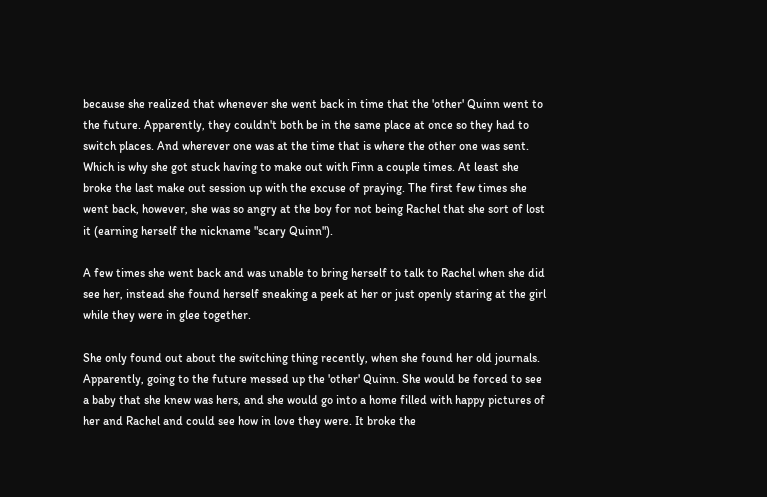because she realized that whenever she went back in time that the 'other' Quinn went to the future. Apparently, they couldn't both be in the same place at once so they had to switch places. And wherever one was at the time that is where the other one was sent. Which is why she got stuck having to make out with Finn a couple times. At least she broke the last make out session up with the excuse of praying. The first few times she went back, however, she was so angry at the boy for not being Rachel that she sort of lost it (earning herself the nickname "scary Quinn").

A few times she went back and was unable to bring herself to talk to Rachel when she did see her, instead she found herself sneaking a peek at her or just openly staring at the girl while they were in glee together.

She only found out about the switching thing recently, when she found her old journals. Apparently, going to the future messed up the 'other' Quinn. She would be forced to see a baby that she knew was hers, and she would go into a home filled with happy pictures of her and Rachel and could see how in love they were. It broke the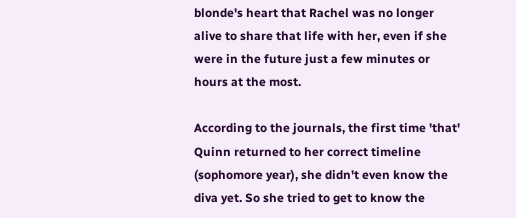blonde's heart that Rachel was no longer alive to share that life with her, even if she were in the future just a few minutes or hours at the most.

According to the journals, the first time 'that' Quinn returned to her correct timeline (sophomore year), she didn't even know the diva yet. So she tried to get to know the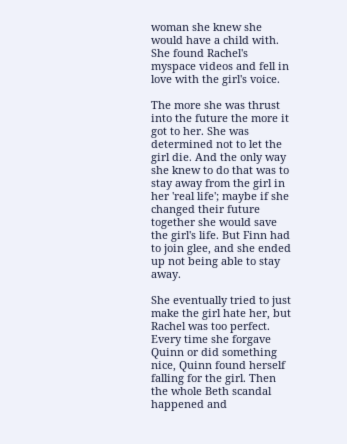woman she knew she would have a child with. She found Rachel's myspace videos and fell in love with the girl's voice.

The more she was thrust into the future the more it got to her. She was determined not to let the girl die. And the only way she knew to do that was to stay away from the girl in her 'real life'; maybe if she changed their future together she would save the girl's life. But Finn had to join glee, and she ended up not being able to stay away.

She eventually tried to just make the girl hate her, but Rachel was too perfect. Every time she forgave Quinn or did something nice, Quinn found herself falling for the girl. Then the whole Beth scandal happened and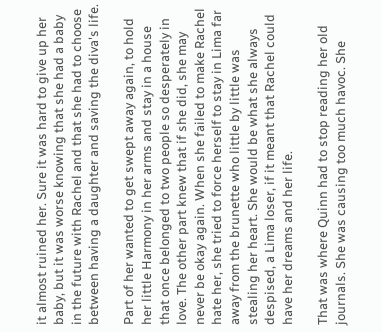it almost ruined her. Sure it was hard to give up her baby, but it was worse knowing that she had a baby in the future with Rachel and that she had to choose between having a daughter and saving the diva's life.

Part of her wanted to get swept away again, to hold her little Harmony in her arms and stay in a house that once belonged to two people so desperately in love. The other part knew that if she did, she may never be okay again. When she failed to make Rachel hate her, she tried to force herself to stay in Lima far away from the brunette who little by little was stealing her heart. She would be what she always despised, a Lima loser, if it meant that Rachel could have her dreams and her life.

That was where Quinn had to stop reading her old journals. She was causing too much havoc. She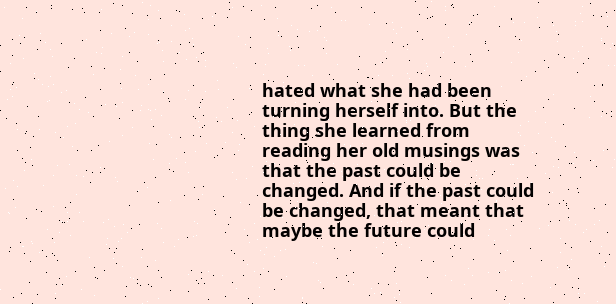hated what she had been turning herself into. But the thing she learned from reading her old musings was that the past could be changed. And if the past could be changed, that meant that maybe the future could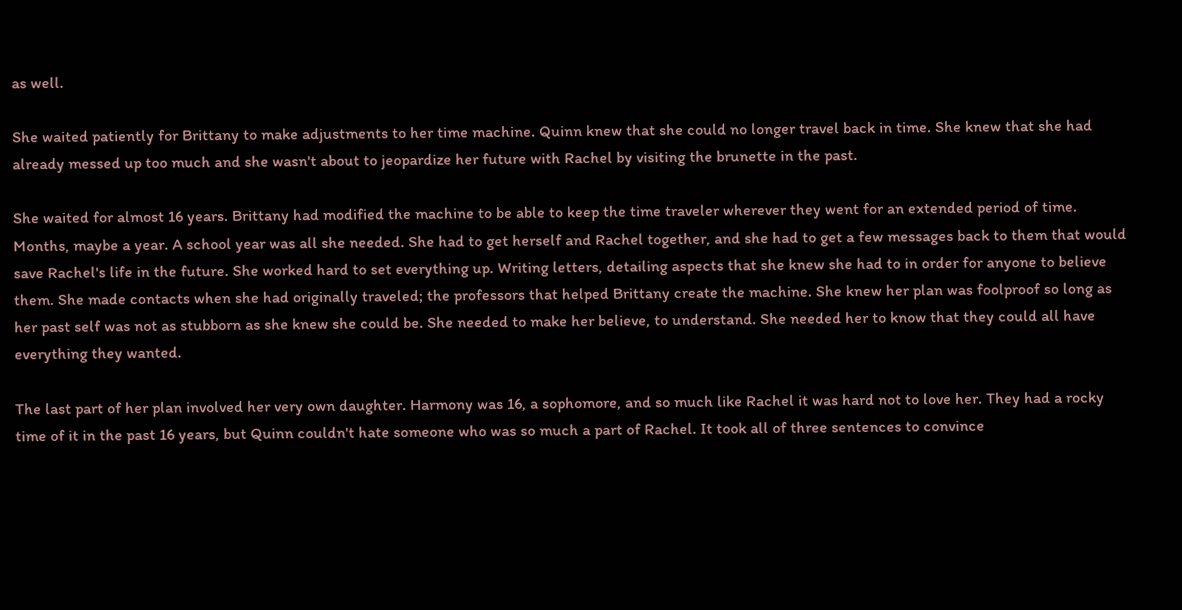as well.

She waited patiently for Brittany to make adjustments to her time machine. Quinn knew that she could no longer travel back in time. She knew that she had already messed up too much and she wasn't about to jeopardize her future with Rachel by visiting the brunette in the past.

She waited for almost 16 years. Brittany had modified the machine to be able to keep the time traveler wherever they went for an extended period of time. Months, maybe a year. A school year was all she needed. She had to get herself and Rachel together, and she had to get a few messages back to them that would save Rachel's life in the future. She worked hard to set everything up. Writing letters, detailing aspects that she knew she had to in order for anyone to believe them. She made contacts when she had originally traveled; the professors that helped Brittany create the machine. She knew her plan was foolproof so long as her past self was not as stubborn as she knew she could be. She needed to make her believe, to understand. She needed her to know that they could all have everything they wanted.

The last part of her plan involved her very own daughter. Harmony was 16, a sophomore, and so much like Rachel it was hard not to love her. They had a rocky time of it in the past 16 years, but Quinn couldn't hate someone who was so much a part of Rachel. It took all of three sentences to convince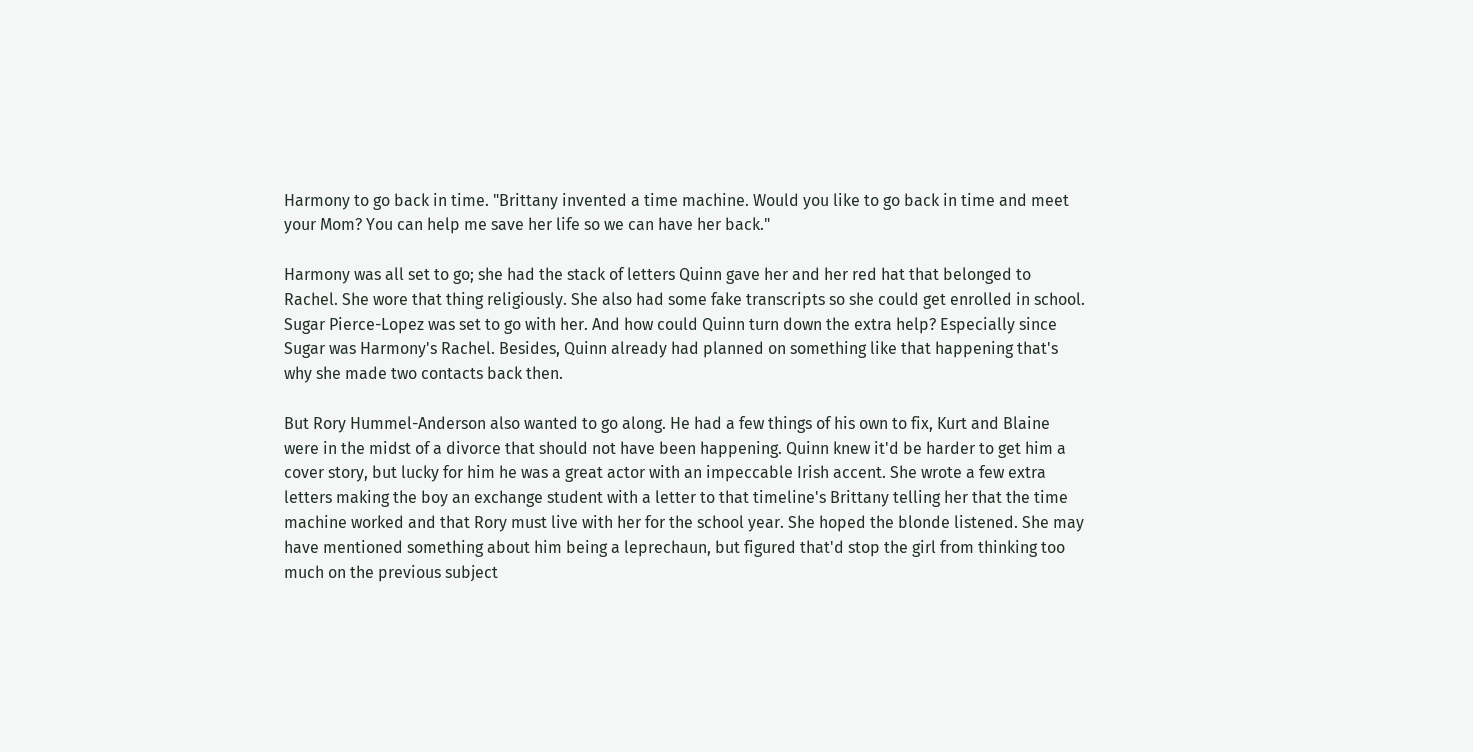Harmony to go back in time. "Brittany invented a time machine. Would you like to go back in time and meet your Mom? You can help me save her life so we can have her back."

Harmony was all set to go; she had the stack of letters Quinn gave her and her red hat that belonged to Rachel. She wore that thing religiously. She also had some fake transcripts so she could get enrolled in school. Sugar Pierce-Lopez was set to go with her. And how could Quinn turn down the extra help? Especially since Sugar was Harmony's Rachel. Besides, Quinn already had planned on something like that happening that's why she made two contacts back then.

But Rory Hummel-Anderson also wanted to go along. He had a few things of his own to fix, Kurt and Blaine were in the midst of a divorce that should not have been happening. Quinn knew it'd be harder to get him a cover story, but lucky for him he was a great actor with an impeccable Irish accent. She wrote a few extra letters making the boy an exchange student with a letter to that timeline's Brittany telling her that the time machine worked and that Rory must live with her for the school year. She hoped the blonde listened. She may have mentioned something about him being a leprechaun, but figured that'd stop the girl from thinking too much on the previous subject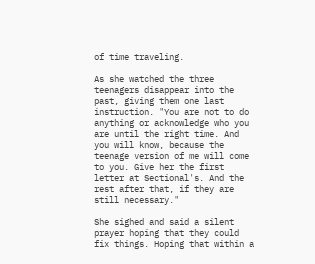of time traveling.

As she watched the three teenagers disappear into the past, giving them one last instruction. "You are not to do anything or acknowledge who you are until the right time. And you will know, because the teenage version of me will come to you. Give her the first letter at Sectional's. And the rest after that, if they are still necessary."

She sighed and said a silent prayer hoping that they could fix things. Hoping that within a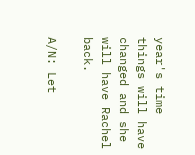year's time things will have changed and she will have Rachel back.

A/N: Let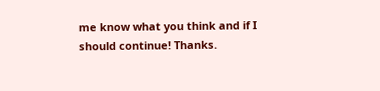me know what you think and if I should continue! Thanks.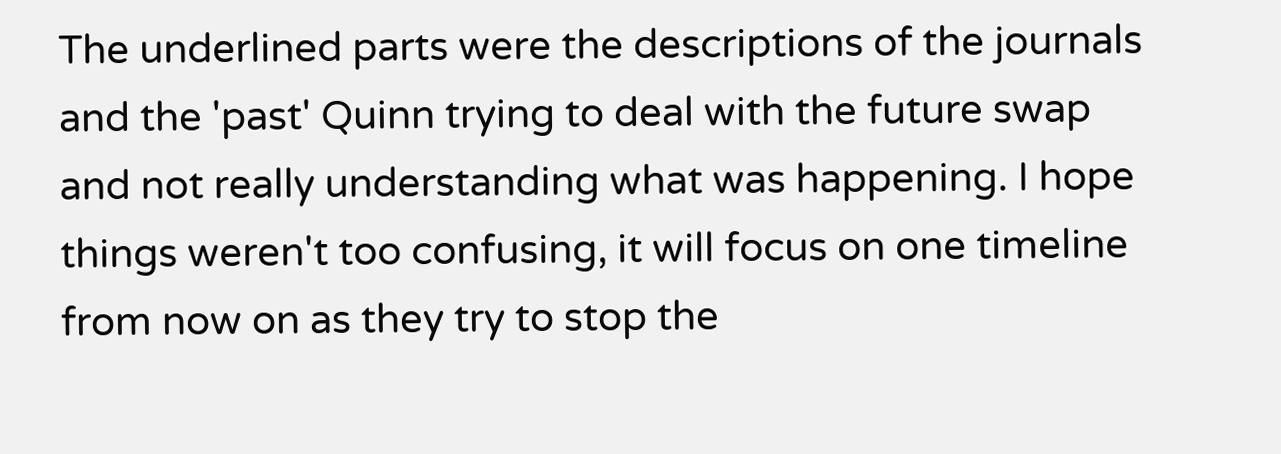The underlined parts were the descriptions of the journals and the 'past' Quinn trying to deal with the future swap and not really understanding what was happening. I hope things weren't too confusing, it will focus on one timeline from now on as they try to stop the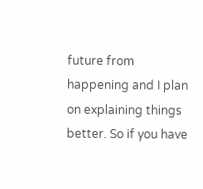future from happening and I plan on explaining things better. So if you have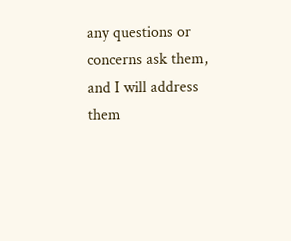any questions or concerns ask them, and I will address them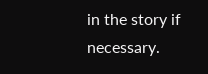in the story if necessary.